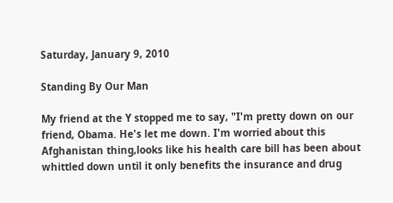Saturday, January 9, 2010

Standing By Our Man

My friend at the Y stopped me to say, "I'm pretty down on our friend, Obama. He's let me down. I'm worried about this Afghanistan thing,looks like his health care bill has been about whittled down until it only benefits the insurance and drug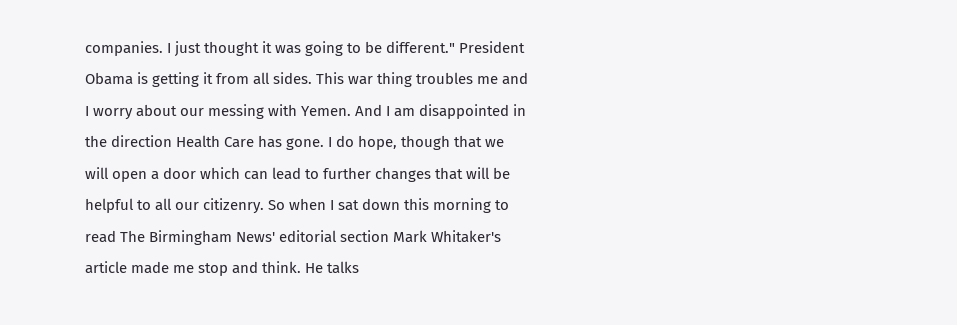companies. I just thought it was going to be different." President Obama is getting it from all sides. This war thing troubles me and I worry about our messing with Yemen. And I am disappointed in the direction Health Care has gone. I do hope, though that we will open a door which can lead to further changes that will be helpful to all our citizenry. So when I sat down this morning to read The Birmingham News' editorial section Mark Whitaker's article made me stop and think. He talks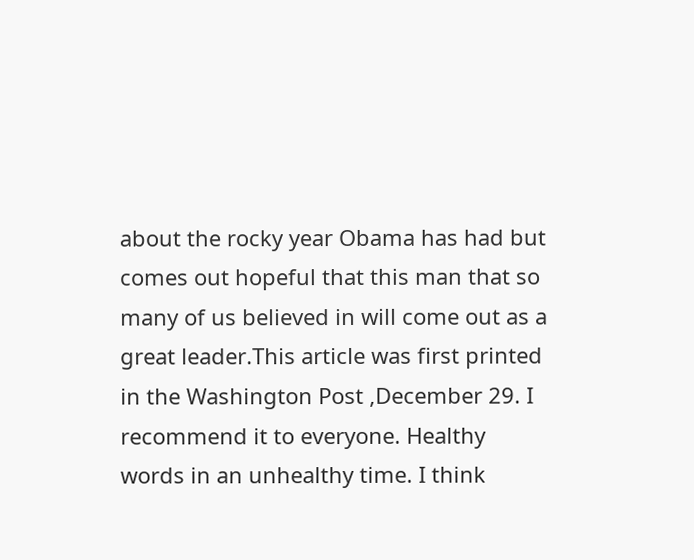about the rocky year Obama has had but comes out hopeful that this man that so many of us believed in will come out as a great leader.This article was first printed in the Washington Post ,December 29. I recommend it to everyone. Healthy words in an unhealthy time. I think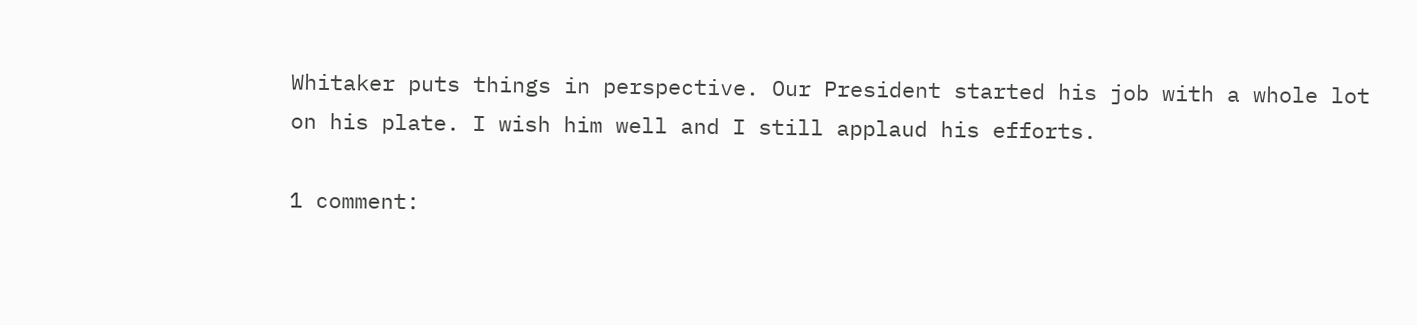Whitaker puts things in perspective. Our President started his job with a whole lot on his plate. I wish him well and I still applaud his efforts.

1 comment: